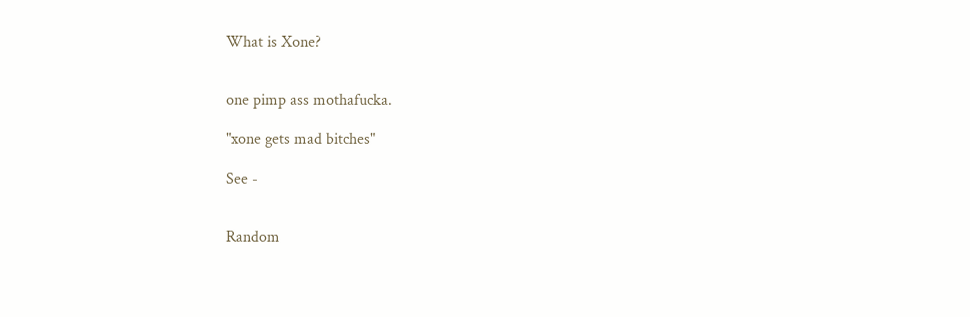What is Xone?


one pimp ass mothafucka.

"xone gets mad bitches"

See -


Random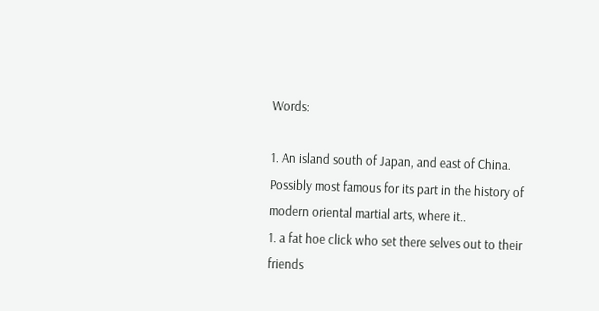Words:

1. An island south of Japan, and east of China. Possibly most famous for its part in the history of modern oriental martial arts, where it..
1. a fat hoe click who set there selves out to their friends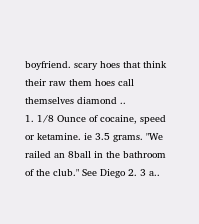boyfriend. scary hoes that think their raw them hoes call themselves diamond ..
1. 1/8 Ounce of cocaine, speed or ketamine. ie 3.5 grams. "We railed an 8ball in the bathroom of the club." See Diego 2. 3 a..